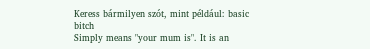Keress bármilyen szót, mint például: basic bitch
Simply means "your mum is". It is an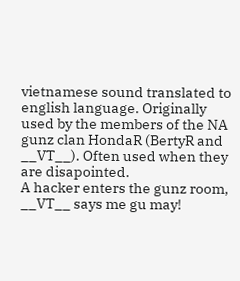vietnamese sound translated to english language. Originally used by the members of the NA gunz clan HondaR (BertyR and __VT__). Often used when they are disapointed.
A hacker enters the gunz room, __VT__ says me gu may!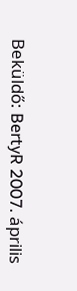Beküldő: BertyR 2007. április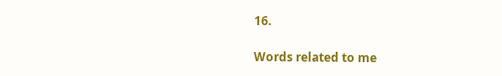16.

Words related to me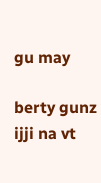gu may

berty gunz ijji na vt